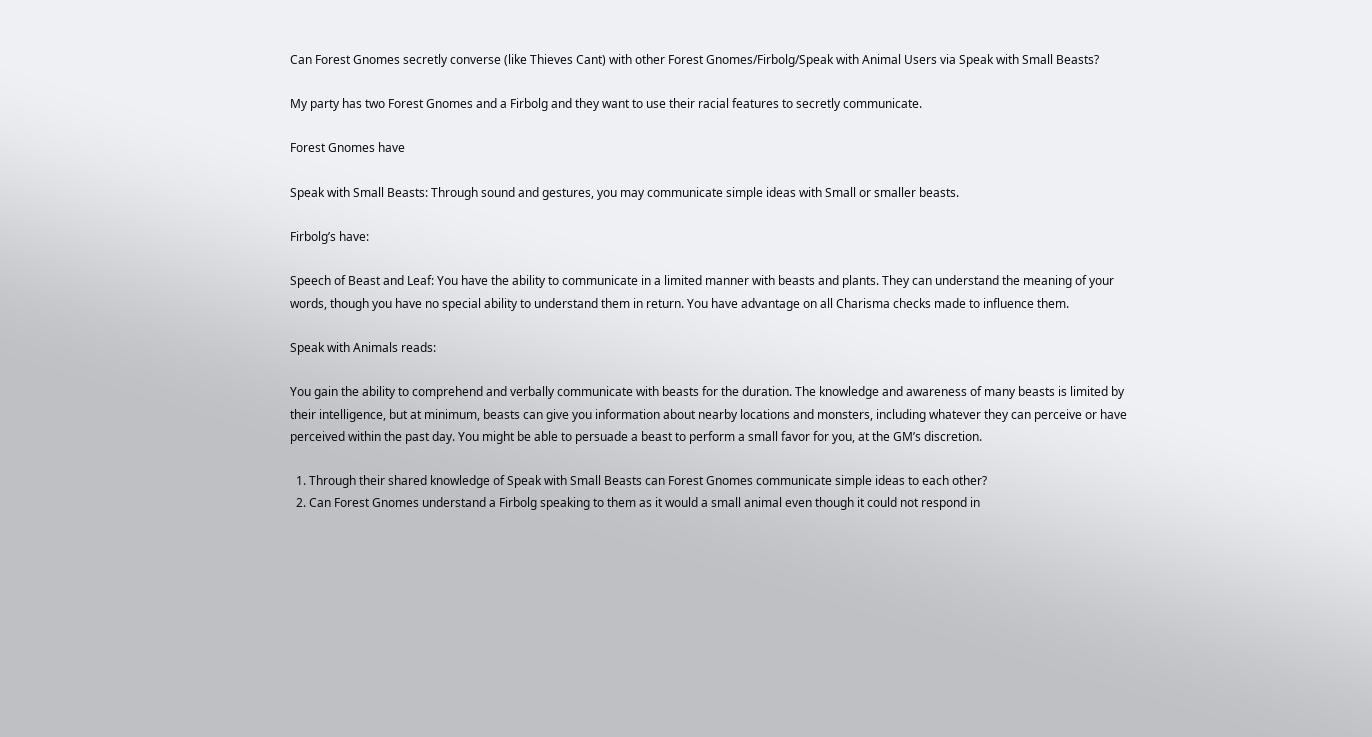Can Forest Gnomes secretly converse (like Thieves Cant) with other Forest Gnomes/Firbolg/Speak with Animal Users via Speak with Small Beasts?

My party has two Forest Gnomes and a Firbolg and they want to use their racial features to secretly communicate.

Forest Gnomes have

Speak with Small Beasts: Through sound and gestures, you may communicate simple ideas with Small or smaller beasts.

Firbolg’s have:

Speech of Beast and Leaf: You have the ability to communicate in a limited manner with beasts and plants. They can understand the meaning of your words, though you have no special ability to understand them in return. You have advantage on all Charisma checks made to influence them.

Speak with Animals reads:

You gain the ability to comprehend and verbally communicate with beasts for the duration. The knowledge and awareness of many beasts is limited by their intelligence, but at minimum, beasts can give you information about nearby locations and monsters, including whatever they can perceive or have perceived within the past day. You might be able to persuade a beast to perform a small favor for you, at the GM’s discretion.

  1. Through their shared knowledge of Speak with Small Beasts can Forest Gnomes communicate simple ideas to each other?
  2. Can Forest Gnomes understand a Firbolg speaking to them as it would a small animal even though it could not respond in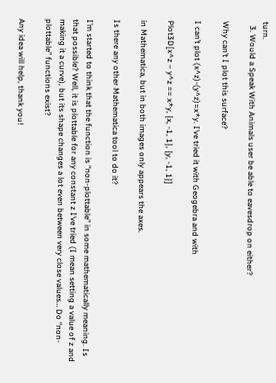turn.
  3. Would a Speak With Animals user be able to eavesdrop on either?

Why can’t I plot this surface?

I can’t plot (x^z)-(y^z)=x*y. I’ve tried it with Geogebra and with

Plot3D[x^z – y^z == x*y, {x, -1, 1}, {y, -1, 1}]

in Mathematica, but in both images only appears the axes.

Is there any other Mathematica tool to do it?

I’m started to think that the function is “non-plottable” in some mathematically meaning. Is that possible? Well, it is plottable for any constant z I’ve tried (I mean setting a value of z and making it a curve), but its shape changes a lot even between very close values… Do “non-plottable” functions exist?

Any idea will help, thank you!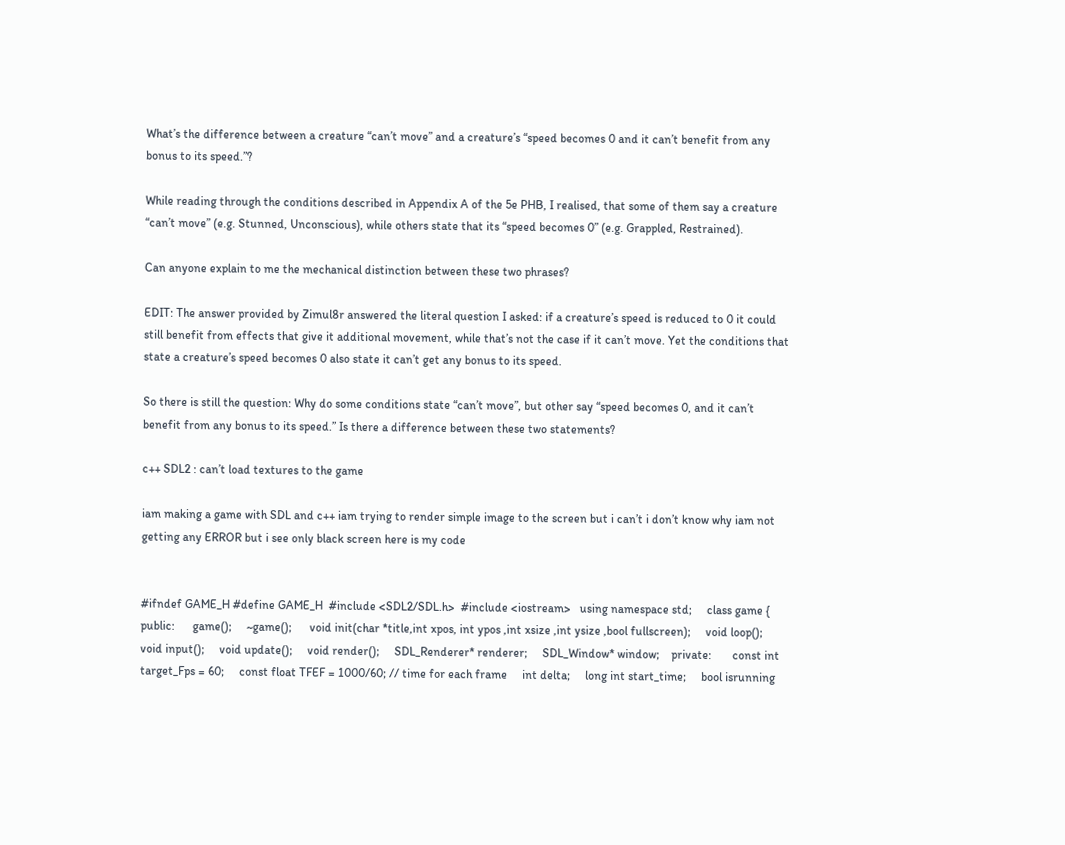What’s the difference between a creature “can’t move” and a creature’s “speed becomes 0 and it can’t benefit from any bonus to its speed.”?

While reading through the conditions described in Appendix A of the 5e PHB, I realised, that some of them say a creature “can’t move” (e.g. Stunned, Unconscious), while others state that its “speed becomes 0” (e.g. Grappled, Restrained).

Can anyone explain to me the mechanical distinction between these two phrases?

EDIT: The answer provided by Zimul8r answered the literal question I asked: if a creature’s speed is reduced to 0 it could still benefit from effects that give it additional movement, while that’s not the case if it can’t move. Yet the conditions that state a creature’s speed becomes 0 also state it can’t get any bonus to its speed.

So there is still the question: Why do some conditions state “can’t move”, but other say “speed becomes 0, and it can’t benefit from any bonus to its speed.” Is there a difference between these two statements?

c++ SDL2 : can’t load textures to the game

iam making a game with SDL and c++ iam trying to render simple image to the screen but i can’t i don’t know why iam not getting any ERROR but i see only black screen here is my code


#ifndef GAME_H #define GAME_H  #include <SDL2/SDL.h>  #include <iostream>   using namespace std;     class game {  public:      game();     ~game();      void init(char *title,int xpos, int ypos ,int xsize ,int ysize ,bool fullscreen);     void loop();     void input();     void update();     void render();     SDL_Renderer* renderer;     SDL_Window* window;    private:       const int target_Fps = 60;     const float TFEF = 1000/60; // time for each frame     int delta;     long int start_time;     bool isrunning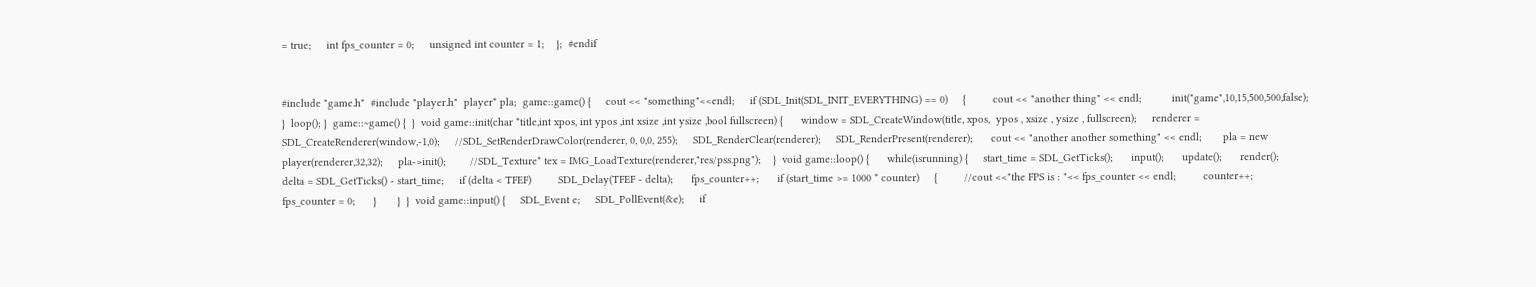= true;     int fps_counter = 0;     unsigned int counter = 1;    };  #endif


#include "game.h"  #include "player.h"  player* pla;  game::game() {     cout << "something"<<endl;     if (SDL_Init(SDL_INIT_EVERYTHING) == 0)     {         cout << "another thing" << endl;          init("game",10,15,500,500,false);     }  loop(); }  game::~game() {  }  void game::init(char *title,int xpos, int ypos ,int xsize ,int ysize ,bool fullscreen) {      window = SDL_CreateWindow(title, xpos,  ypos , xsize , ysize , fullscreen);     renderer = SDL_CreateRenderer(window,-1,0);     //SDL_SetRenderDrawColor(renderer, 0, 0,0, 255);     SDL_RenderClear(renderer);     SDL_RenderPresent(renderer);      cout << "another another something" << endl;       pla = new player(renderer,32,32);     pla->init();        //SDL_Texture* tex = IMG_LoadTexture(renderer,"res/pss.png");    }  void game::loop() {      while(isrunning) {     start_time = SDL_GetTicks();      input();      update();      render();      delta = SDL_GetTicks() - start_time;     if (delta < TFEF)         SDL_Delay(TFEF - delta);      fps_counter++;      if (start_time >= 1000 * counter)     {         //cout <<"the FPS is : "<< fps_counter << endl;         counter++;         fps_counter = 0;      }       }  }  void game::input() {     SDL_Event e;     SDL_PollEvent(&e);     if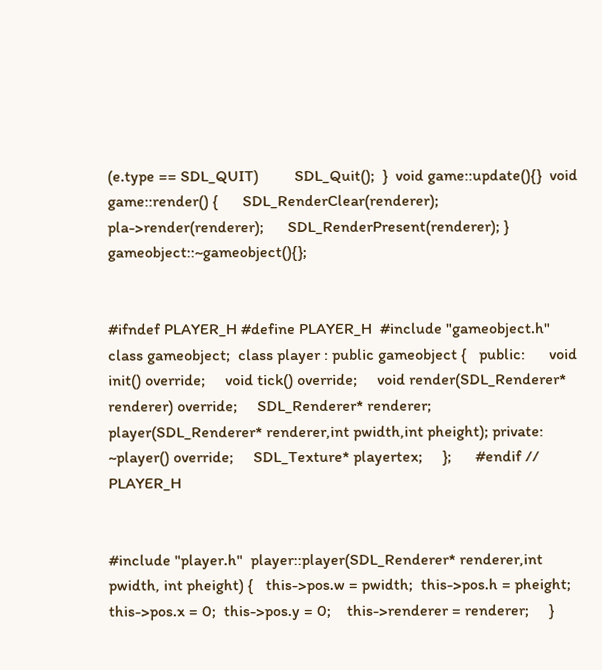(e.type == SDL_QUIT)         SDL_Quit();  }  void game::update(){}  void game::render() {      SDL_RenderClear(renderer);      pla->render(renderer);      SDL_RenderPresent(renderer); }   gameobject::~gameobject(){};


#ifndef PLAYER_H #define PLAYER_H  #include "gameobject.h"    class gameobject;  class player : public gameobject {   public:      void init() override;     void tick() override;     void render(SDL_Renderer* renderer) override;     SDL_Renderer* renderer;     player(SDL_Renderer* renderer,int pwidth,int pheight); private:      ~player() override;     SDL_Texture* playertex;     };      #endif // PLAYER_H


#include "player.h"  player::player(SDL_Renderer* renderer,int pwidth, int pheight) {   this->pos.w = pwidth;  this->pos.h = pheight;  this->pos.x = 0;  this->pos.y = 0;    this->renderer = renderer;     }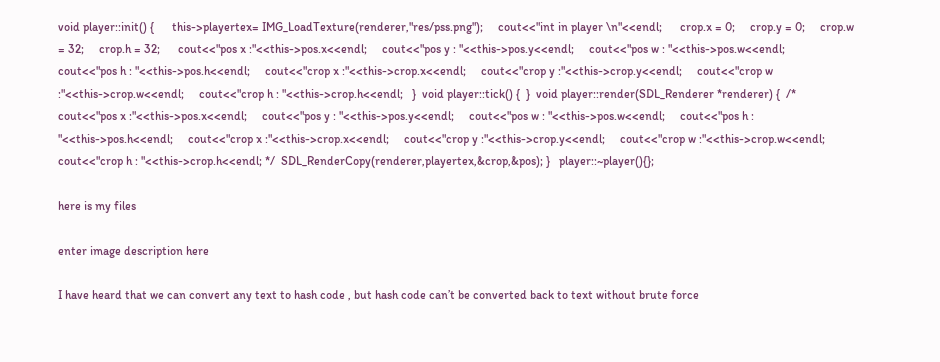void player::init() {      this->playertex= IMG_LoadTexture(renderer,"res/pss.png");     cout<<"int in player \n"<<endl;      crop.x = 0;     crop.y = 0;     crop.w = 32;     crop.h = 32;      cout<<"pos x :"<<this->pos.x<<endl;     cout<<"pos y : "<<this->pos.y<<endl;     cout<<"pos w : "<<this->pos.w<<endl;     cout<<"pos h : "<<this->pos.h<<endl;     cout<<"crop x :"<<this->crop.x<<endl;     cout<<"crop y :"<<this->crop.y<<endl;     cout<<"crop w :"<<this->crop.w<<endl;     cout<<"crop h : "<<this->crop.h<<endl;   }  void player::tick() {  }  void player::render(SDL_Renderer *renderer) {  /*     cout<<"pos x :"<<this->pos.x<<endl;     cout<<"pos y : "<<this->pos.y<<endl;     cout<<"pos w : "<<this->pos.w<<endl;     cout<<"pos h : "<<this->pos.h<<endl;     cout<<"crop x :"<<this->crop.x<<endl;     cout<<"crop y :"<<this->crop.y<<endl;     cout<<"crop w :"<<this->crop.w<<endl;     cout<<"crop h : "<<this->crop.h<<endl; */  SDL_RenderCopy(renderer,playertex,&crop,&pos); }   player::~player(){};

here is my files

enter image description here

I have heard that we can convert any text to hash code , but hash code can’t be converted back to text without brute force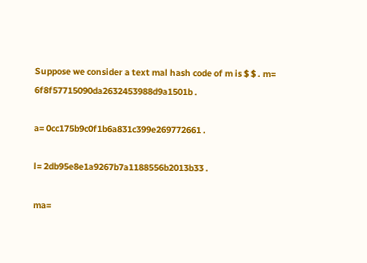Suppose we consider a text mal hash code of m is $ $ . m= 6f8f57715090da2632453988d9a1501b .

a= 0cc175b9c0f1b6a831c399e269772661 .

l= 2db95e8e1a9267b7a1188556b2013b33 .

ma=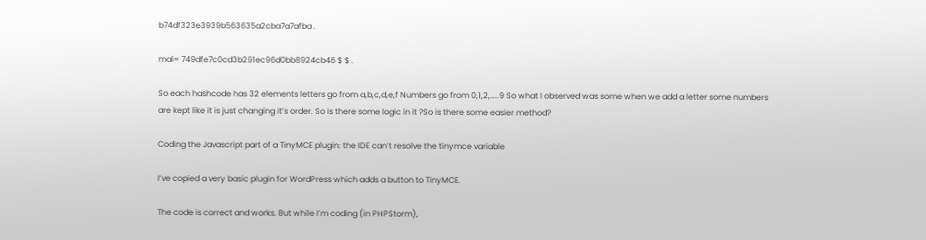b74df323e3939b563635a2cba7a7afba .

mal= 749dfe7c0cd3b291ec96d0bb8924cb46 $ $ .

So each hashcode has 32 elements letters go from a,b,c,d,e,f Numbers go from 0,1,2,…..9 So what I observed was some when we add a letter some numbers are kept like it is just changing it’s order. So is there some logic in it ?So is there some easier method?

Coding the Javascript part of a TinyMCE plugin: the IDE can’t resolve the tinymce variable

I’ve copied a very basic plugin for WordPress which adds a button to TinyMCE.

The code is correct and works. But while I’m coding (in PHPStorm),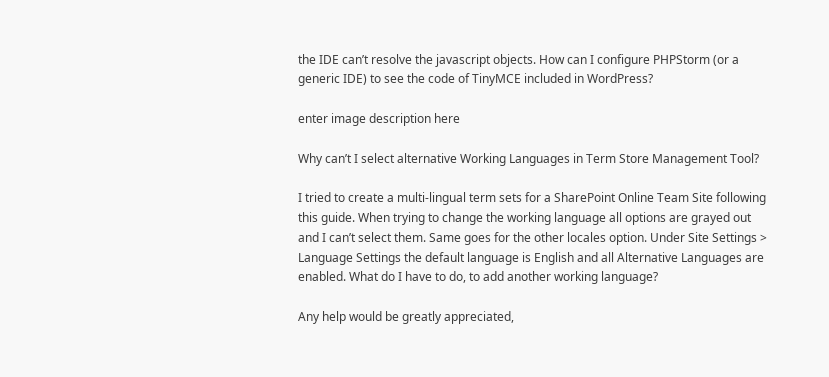the IDE can’t resolve the javascript objects. How can I configure PHPStorm (or a generic IDE) to see the code of TinyMCE included in WordPress?

enter image description here

Why can’t I select alternative Working Languages in Term Store Management Tool?

I tried to create a multi-lingual term sets for a SharePoint Online Team Site following this guide. When trying to change the working language all options are grayed out and I can’t select them. Same goes for the other locales option. Under Site Settings > Language Settings the default language is English and all Alternative Languages are enabled. What do I have to do, to add another working language?

Any help would be greatly appreciated,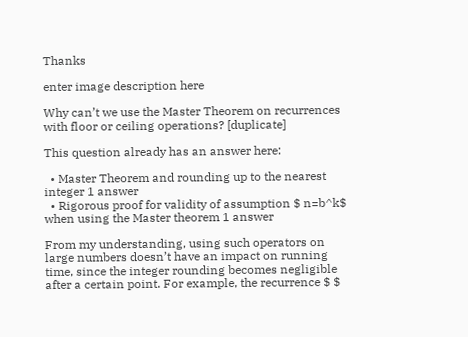Thanks

enter image description here

Why can’t we use the Master Theorem on recurrences with floor or ceiling operations? [duplicate]

This question already has an answer here:

  • Master Theorem and rounding up to the nearest integer 1 answer
  • Rigorous proof for validity of assumption $ n=b^k$ when using the Master theorem 1 answer

From my understanding, using such operators on large numbers doesn’t have an impact on running time, since the integer rounding becomes negligible after a certain point. For example, the recurrence $ $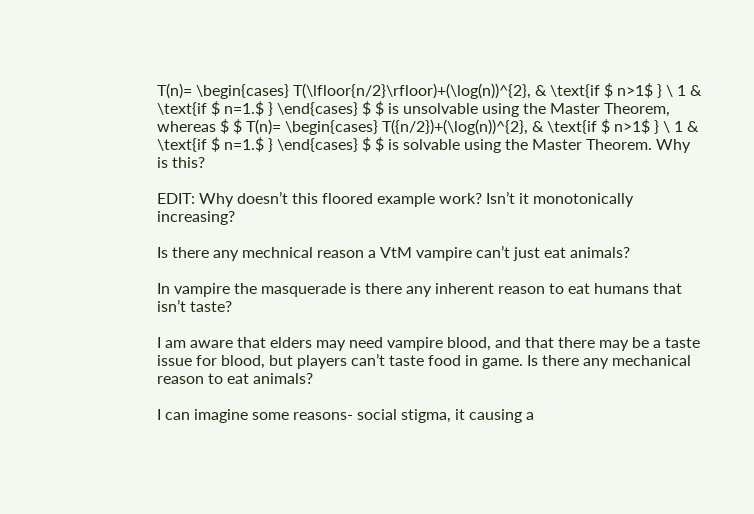T(n)= \begin{cases} T(\lfloor{n/2}\rfloor)+(\log(n))^{2}, & \text{if $ n>1$ } \ 1 & \text{if $ n=1.$ } \end{cases} $ $ is unsolvable using the Master Theorem, whereas $ $ T(n)= \begin{cases} T({n/2})+(\log(n))^{2}, & \text{if $ n>1$ } \ 1 & \text{if $ n=1.$ } \end{cases} $ $ is solvable using the Master Theorem. Why is this?

EDIT: Why doesn’t this floored example work? Isn’t it monotonically increasing?

Is there any mechnical reason a VtM vampire can’t just eat animals?

In vampire the masquerade is there any inherent reason to eat humans that isn’t taste?

I am aware that elders may need vampire blood, and that there may be a taste issue for blood, but players can’t taste food in game. Is there any mechanical reason to eat animals?

I can imagine some reasons- social stigma, it causing a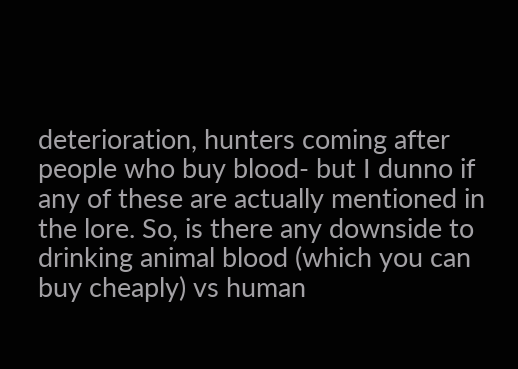deterioration, hunters coming after people who buy blood- but I dunno if any of these are actually mentioned in the lore. So, is there any downside to drinking animal blood (which you can buy cheaply) vs human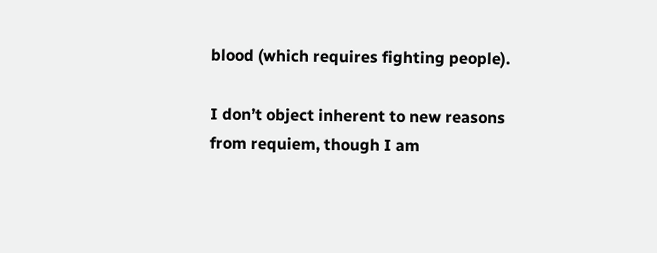blood (which requires fighting people).

I don’t object inherent to new reasons from requiem, though I am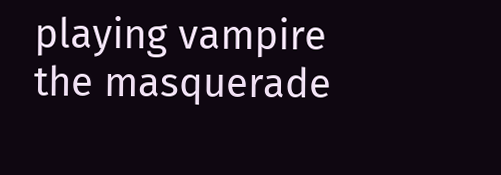playing vampire the masquerade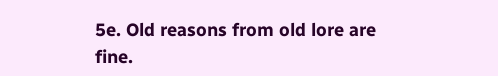5e. Old reasons from old lore are fine.